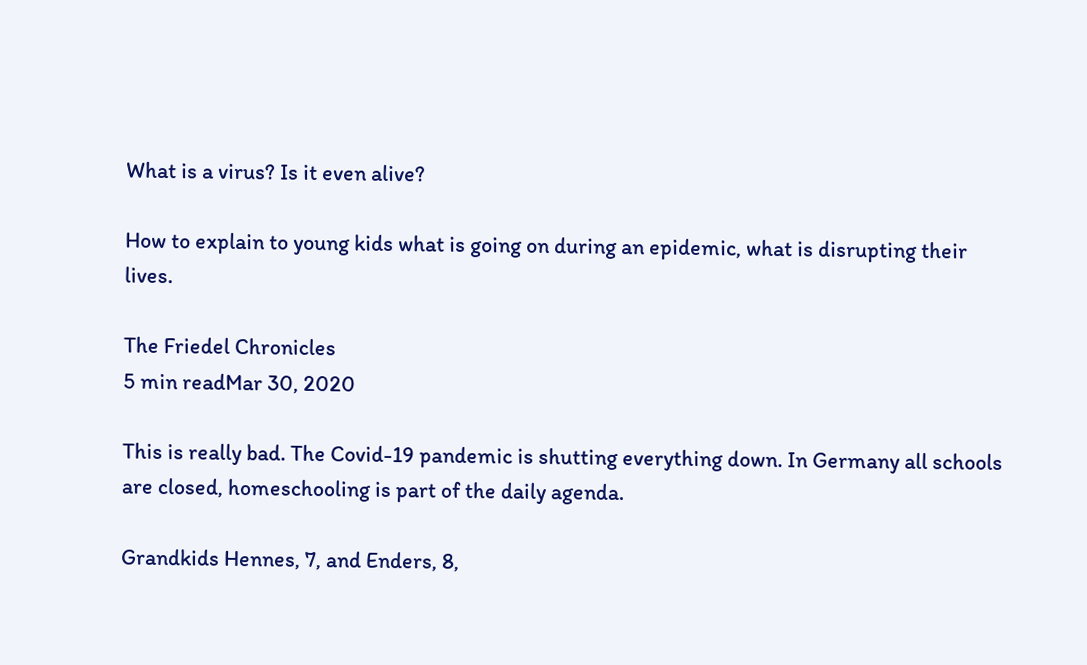What is a virus? Is it even alive?

How to explain to young kids what is going on during an epidemic, what is disrupting their lives.

The Friedel Chronicles
5 min readMar 30, 2020

This is really bad. The Covid-19 pandemic is shutting everything down. In Germany all schools are closed, homeschooling is part of the daily agenda.

Grandkids Hennes, 7, and Enders, 8,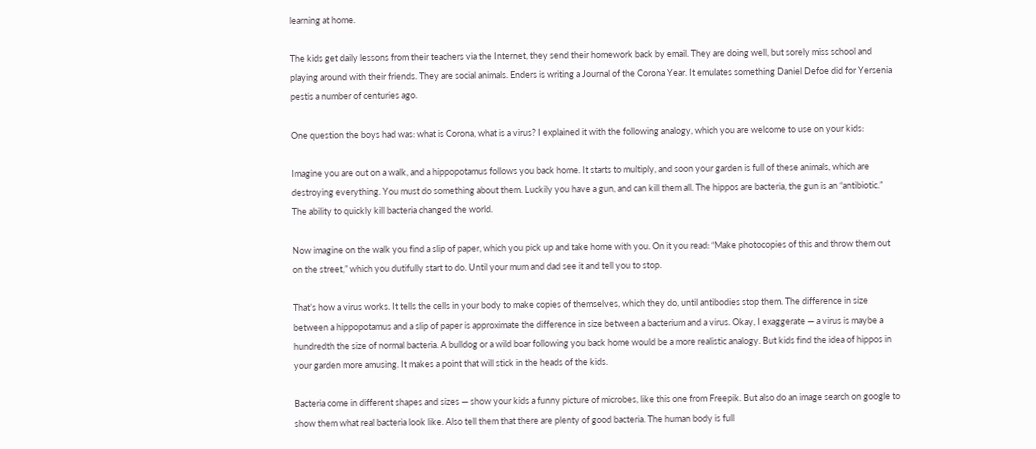learning at home.

The kids get daily lessons from their teachers via the Internet, they send their homework back by email. They are doing well, but sorely miss school and playing around with their friends. They are social animals. Enders is writing a Journal of the Corona Year. It emulates something Daniel Defoe did for Yersenia pestis a number of centuries ago.

One question the boys had was: what is Corona, what is a virus? I explained it with the following analogy, which you are welcome to use on your kids:

Imagine you are out on a walk, and a hippopotamus follows you back home. It starts to multiply, and soon your garden is full of these animals, which are destroying everything. You must do something about them. Luckily you have a gun, and can kill them all. The hippos are bacteria, the gun is an “antibiotic.” The ability to quickly kill bacteria changed the world.

Now imagine on the walk you find a slip of paper, which you pick up and take home with you. On it you read: “Make photocopies of this and throw them out on the street,” which you dutifully start to do. Until your mum and dad see it and tell you to stop.

That’s how a virus works. It tells the cells in your body to make copies of themselves, which they do, until antibodies stop them. The difference in size between a hippopotamus and a slip of paper is approximate the difference in size between a bacterium and a virus. Okay, I exaggerate — a virus is maybe a hundredth the size of normal bacteria. A bulldog or a wild boar following you back home would be a more realistic analogy. But kids find the idea of hippos in your garden more amusing. It makes a point that will stick in the heads of the kids.

Bacteria come in different shapes and sizes — show your kids a funny picture of microbes, like this one from Freepik. But also do an image search on google to show them what real bacteria look like. Also tell them that there are plenty of good bacteria. The human body is full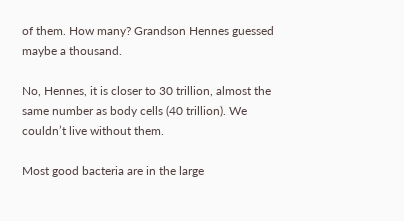of them. How many? Grandson Hennes guessed maybe a thousand.

No, Hennes, it is closer to 30 trillion, almost the same number as body cells (40 trillion). We couldn’t live without them.

Most good bacteria are in the large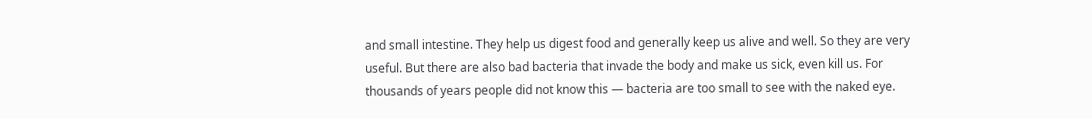and small intestine. They help us digest food and generally keep us alive and well. So they are very useful. But there are also bad bacteria that invade the body and make us sick, even kill us. For thousands of years people did not know this — bacteria are too small to see with the naked eye.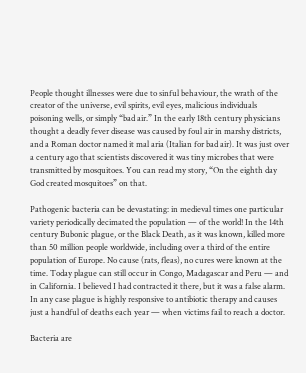People thought illnesses were due to sinful behaviour, the wrath of the creator of the universe, evil spirits, evil eyes, malicious individuals poisoning wells, or simply “bad air.” In the early 18th century physicians thought a deadly fever disease was caused by foul air in marshy districts, and a Roman doctor named it mal aria (Italian for bad air). It was just over a century ago that scientists discovered it was tiny microbes that were transmitted by mosquitoes. You can read my story, “On the eighth day God created mosquitoes” on that.

Pathogenic bacteria can be devastating: in medieval times one particular variety periodically decimated the population — of the world! In the 14th century Bubonic plague, or the Black Death, as it was known, killed more than 50 million people worldwide, including over a third of the entire population of Europe. No cause (rats, fleas), no cures were known at the time. Today plague can still occur in Congo, Madagascar and Peru — and in California. I believed I had contracted it there, but it was a false alarm. In any case plague is highly responsive to antibiotic therapy and causes just a handful of deaths each year — when victims fail to reach a doctor.

Bacteria are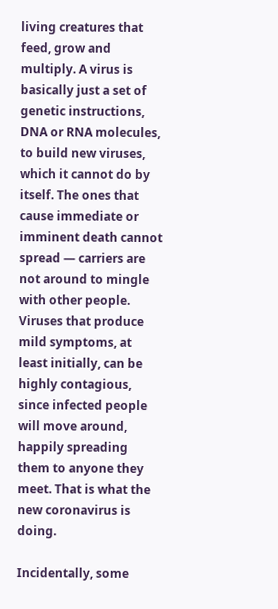living creatures that feed, grow and multiply. A virus is basically just a set of genetic instructions, DNA or RNA molecules, to build new viruses, which it cannot do by itself. The ones that cause immediate or imminent death cannot spread — carriers are not around to mingle with other people. Viruses that produce mild symptoms, at least initially, can be highly contagious, since infected people will move around, happily spreading them to anyone they meet. That is what the new coronavirus is doing.

Incidentally, some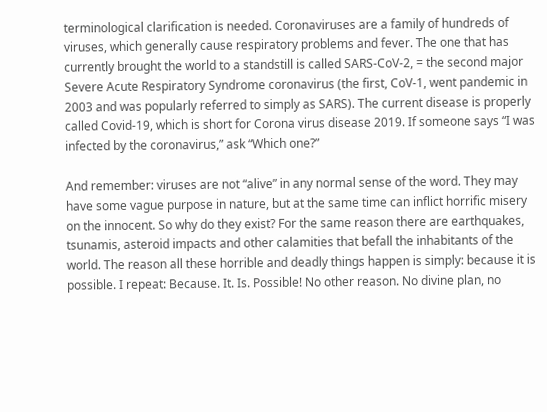terminological clarification is needed. Coronaviruses are a family of hundreds of viruses, which generally cause respiratory problems and fever. The one that has currently brought the world to a standstill is called SARS-CoV-2, = the second major Severe Acute Respiratory Syndrome coronavirus (the first, CoV-1, went pandemic in 2003 and was popularly referred to simply as SARS). The current disease is properly called Covid-19, which is short for Corona virus disease 2019. If someone says “I was infected by the coronavirus,” ask “Which one?”

And remember: viruses are not “alive” in any normal sense of the word. They may have some vague purpose in nature, but at the same time can inflict horrific misery on the innocent. So why do they exist? For the same reason there are earthquakes, tsunamis, asteroid impacts and other calamities that befall the inhabitants of the world. The reason all these horrible and deadly things happen is simply: because it is possible. I repeat: Because. It. Is. Possible! No other reason. No divine plan, no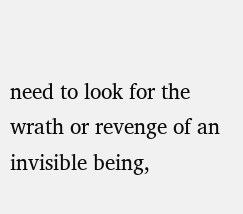need to look for the wrath or revenge of an invisible being,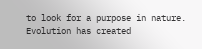to look for a purpose in nature. Evolution has created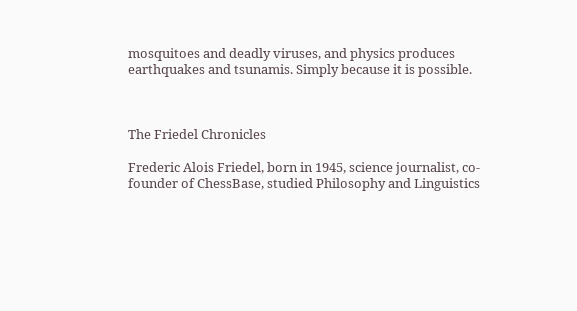mosquitoes and deadly viruses, and physics produces earthquakes and tsunamis. Simply because it is possible.



The Friedel Chronicles

Frederic Alois Friedel, born in 1945, science journalist, co-founder of ChessBase, studied Philosophy and Linguistics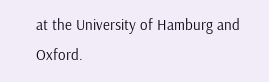at the University of Hamburg and Oxford.